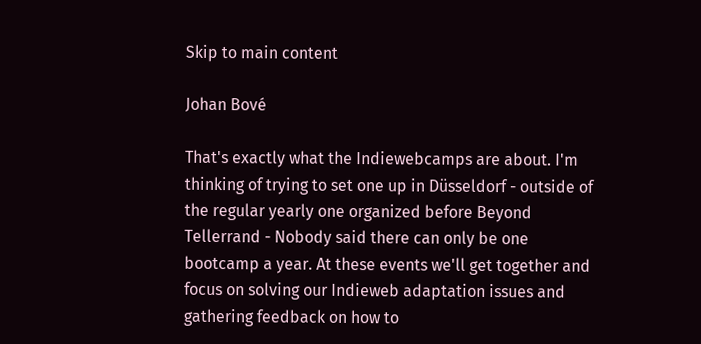Skip to main content

Johan Bové

That's exactly what the Indiewebcamps are about. I'm thinking of trying to set one up in Düsseldorf - outside of the regular yearly one organized before Beyond Tellerrand - Nobody said there can only be one bootcamp a year. At these events we'll get together and focus on solving our Indieweb adaptation issues and gathering feedback on how to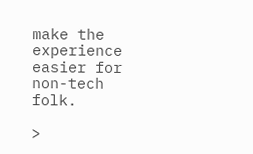make the experience easier for non-tech folk.

>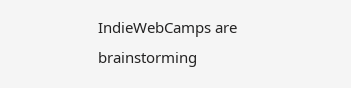IndieWebCamps are brainstorming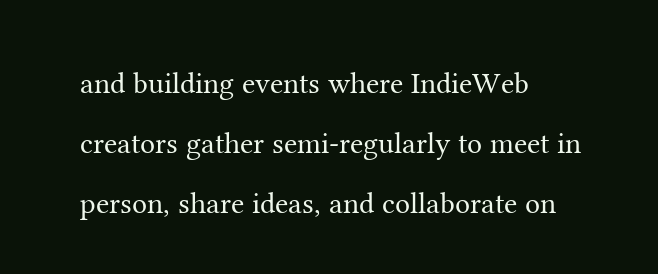and building events where IndieWeb creators gather semi-regularly to meet in person, share ideas, and collaborate on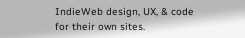IndieWeb design, UX, & code for their own sites.